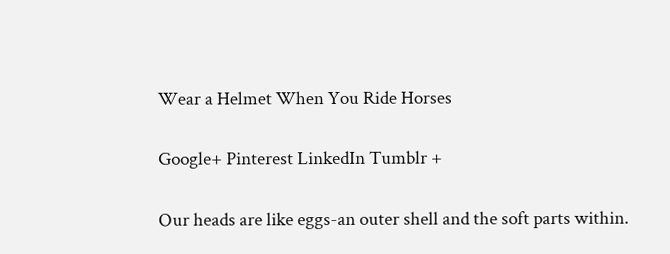Wear a Helmet When You Ride Horses

Google+ Pinterest LinkedIn Tumblr +

Our heads are like eggs-an outer shell and the soft parts within.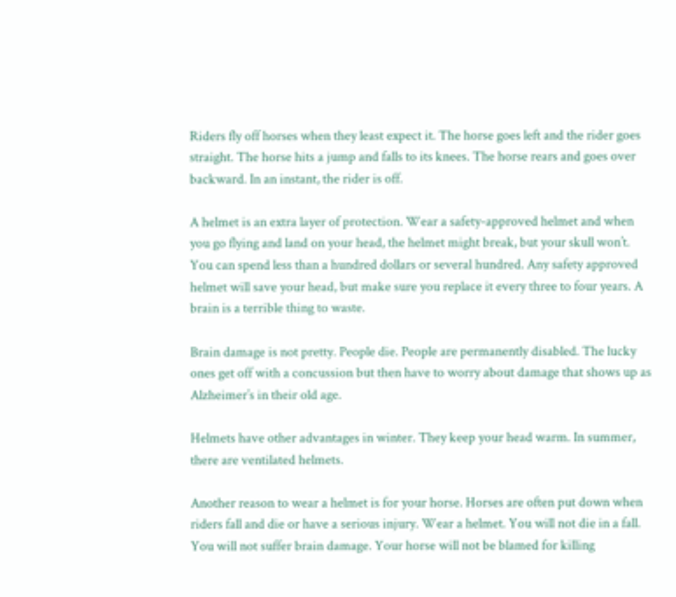Riders fly off horses when they least expect it. The horse goes left and the rider goes straight. The horse hits a jump and falls to its knees. The horse rears and goes over backward. In an instant, the rider is off.

A helmet is an extra layer of protection. Wear a safety-approved helmet and when you go flying and land on your head, the helmet might break, but your skull won’t. You can spend less than a hundred dollars or several hundred. Any safety approved helmet will save your head, but make sure you replace it every three to four years. A brain is a terrible thing to waste.

Brain damage is not pretty. People die. People are permanently disabled. The lucky ones get off with a concussion but then have to worry about damage that shows up as Alzheimer’s in their old age.

Helmets have other advantages in winter. They keep your head warm. In summer, there are ventilated helmets.

Another reason to wear a helmet is for your horse. Horses are often put down when riders fall and die or have a serious injury. Wear a helmet. You will not die in a fall. You will not suffer brain damage. Your horse will not be blamed for killing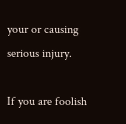your or causing serious injury.

If you are foolish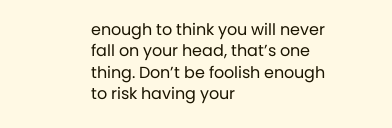enough to think you will never fall on your head, that’s one thing. Don’t be foolish enough to risk having your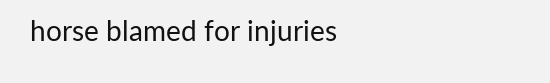horse blamed for injuries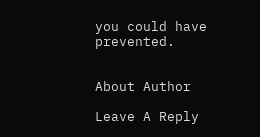you could have prevented.


About Author

Leave A Reply